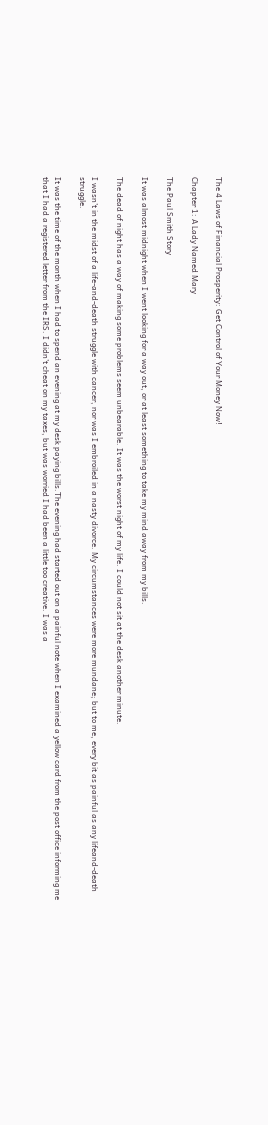The 4 Laws of Financial Prosperity: Get Control of Your Money Now!

Chapter 1: A Lady Named Mary

The Paul Smith Story

It was almost midnight when I went looking for a way out, or at least something to take my mind away from my bills.

The dead of night has a way of making some problems seem unbearable. It was the worst night of my life. I could not sit at the desk another minute.

I wasn’t in the midst of a life-and-death struggle with cancer, nor was I embroiled in a nasty divorce. My circumstances were more mundane; but to me, every bit as painful as any lifeand-death struggle.

It was the time of the month when I had to spend an evening at my desk paying bills.The evening had started out on a painful note when I examined a yellow card from the post office informing me that I had a registered letter from the IRS. I didn’t cheat on my taxes, but was worried I had been a little too creative. I was a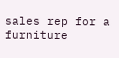sales rep for a furniture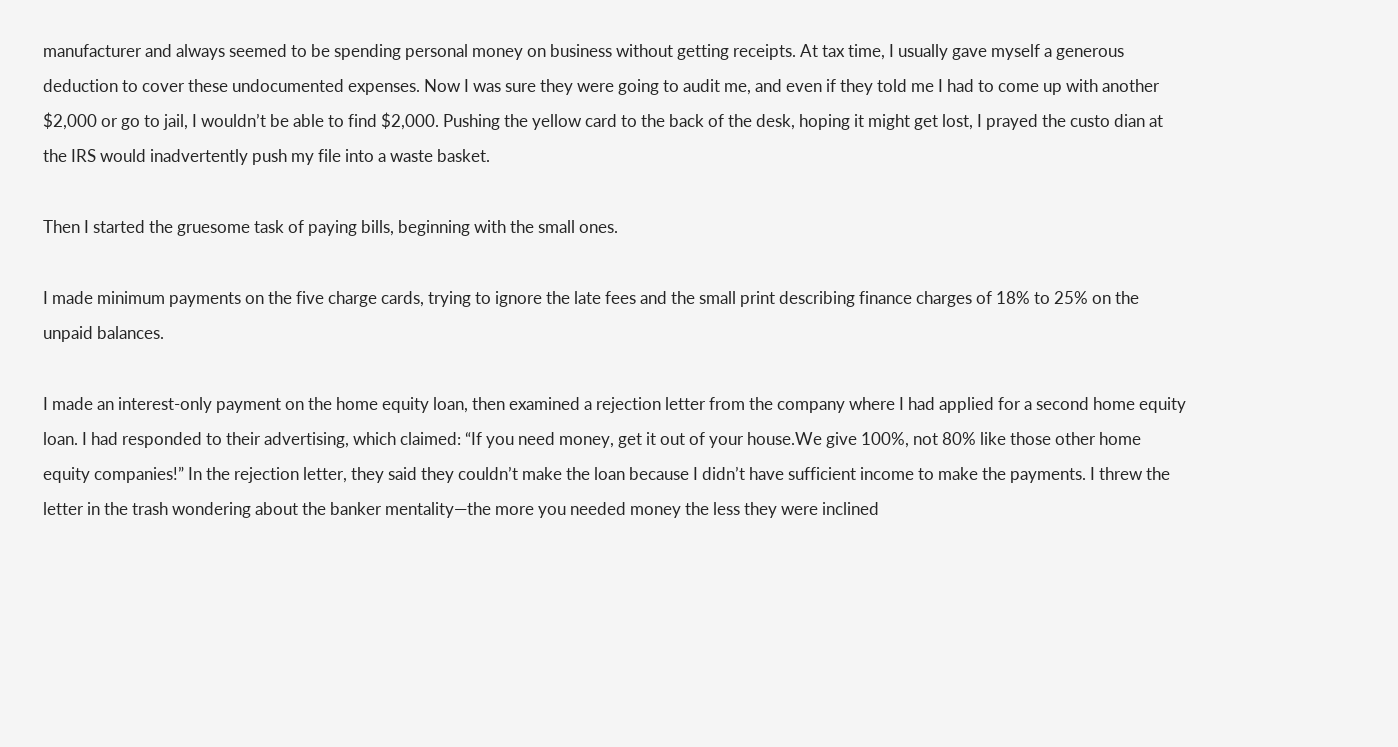manufacturer and always seemed to be spending personal money on business without getting receipts. At tax time, I usually gave myself a generous deduction to cover these undocumented expenses. Now I was sure they were going to audit me, and even if they told me I had to come up with another $2,000 or go to jail, I wouldn’t be able to find $2,000. Pushing the yellow card to the back of the desk, hoping it might get lost, I prayed the custo dian at the IRS would inadvertently push my file into a waste basket.

Then I started the gruesome task of paying bills, beginning with the small ones.

I made minimum payments on the five charge cards, trying to ignore the late fees and the small print describing finance charges of 18% to 25% on the unpaid balances.

I made an interest-only payment on the home equity loan, then examined a rejection letter from the company where I had applied for a second home equity loan. I had responded to their advertising, which claimed: “If you need money, get it out of your house.We give 100%, not 80% like those other home equity companies!” In the rejection letter, they said they couldn’t make the loan because I didn’t have sufficient income to make the payments. I threw the letter in the trash wondering about the banker mentality—the more you needed money the less they were inclined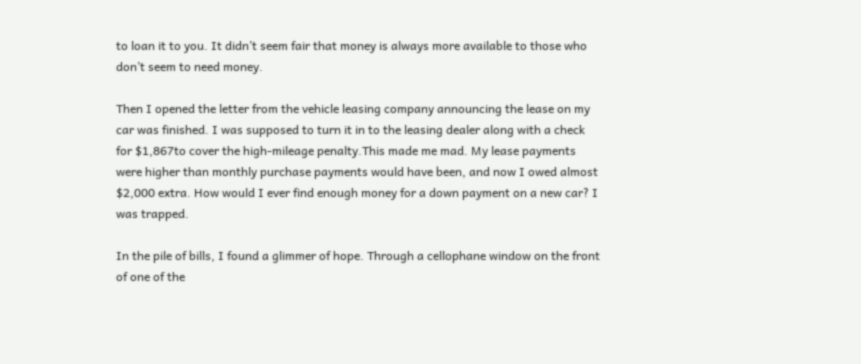to loan it to you. It didn’t seem fair that money is always more available to those who don’t seem to need money.

Then I opened the letter from the vehicle leasing company announcing the lease on my car was finished. I was supposed to turn it in to the leasing dealer along with a check for $1,867to cover the high-mileage penalty.This made me mad. My lease payments were higher than monthly purchase payments would have been, and now I owed almost $2,000 extra. How would I ever find enough money for a down payment on a new car? I was trapped.

In the pile of bills, I found a glimmer of hope. Through a cellophane window on the front of one of the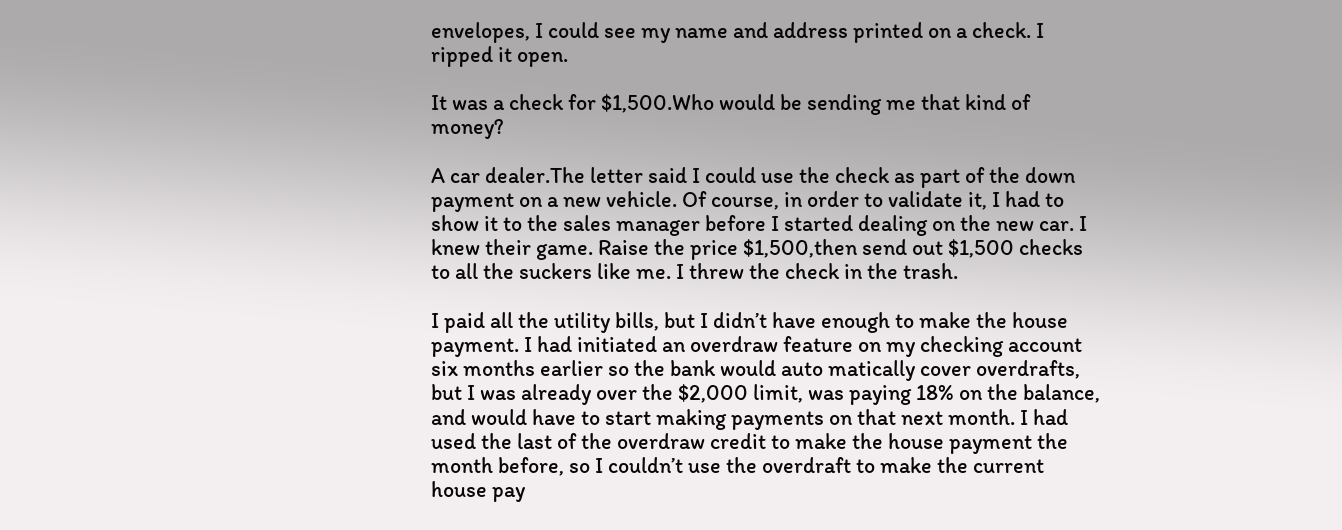envelopes, I could see my name and address printed on a check. I ripped it open.

It was a check for $1,500.Who would be sending me that kind of money?

A car dealer.The letter said I could use the check as part of the down payment on a new vehicle. Of course, in order to validate it, I had to show it to the sales manager before I started dealing on the new car. I knew their game. Raise the price $1,500,then send out $1,500 checks to all the suckers like me. I threw the check in the trash.

I paid all the utility bills, but I didn’t have enough to make the house payment. I had initiated an overdraw feature on my checking account six months earlier so the bank would auto matically cover overdrafts, but I was already over the $2,000 limit, was paying 18% on the balance, and would have to start making payments on that next month. I had used the last of the overdraw credit to make the house payment the month before, so I couldn’t use the overdraft to make the current house pay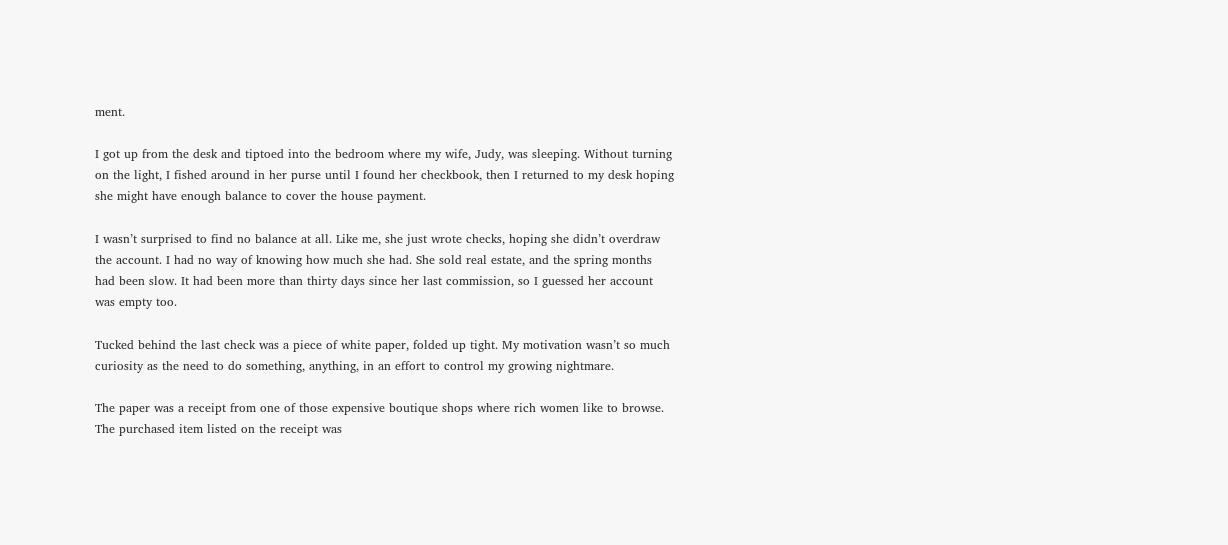ment.

I got up from the desk and tiptoed into the bedroom where my wife, Judy, was sleeping. Without turning on the light, I fished around in her purse until I found her checkbook, then I returned to my desk hoping she might have enough balance to cover the house payment.

I wasn’t surprised to find no balance at all. Like me, she just wrote checks, hoping she didn’t overdraw the account. I had no way of knowing how much she had. She sold real estate, and the spring months had been slow. It had been more than thirty days since her last commission, so I guessed her account was empty too.

Tucked behind the last check was a piece of white paper, folded up tight. My motivation wasn’t so much curiosity as the need to do something, anything, in an effort to control my growing nightmare.

The paper was a receipt from one of those expensive boutique shops where rich women like to browse. The purchased item listed on the receipt was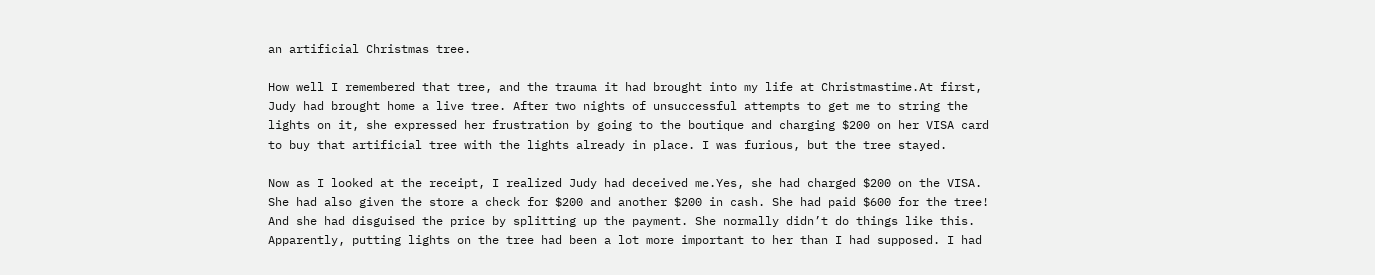an artificial Christmas tree.

How well I remembered that tree, and the trauma it had brought into my life at Christmastime.At first, Judy had brought home a live tree. After two nights of unsuccessful attempts to get me to string the lights on it, she expressed her frustration by going to the boutique and charging $200 on her VISA card to buy that artificial tree with the lights already in place. I was furious, but the tree stayed.

Now as I looked at the receipt, I realized Judy had deceived me.Yes, she had charged $200 on the VISA. She had also given the store a check for $200 and another $200 in cash. She had paid $600 for the tree! And she had disguised the price by splitting up the payment. She normally didn’t do things like this. Apparently, putting lights on the tree had been a lot more important to her than I had supposed. I had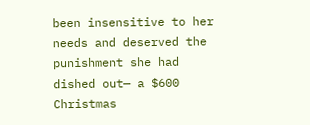been insensitive to her needs and deserved the punishment she had dished out— a $600 Christmas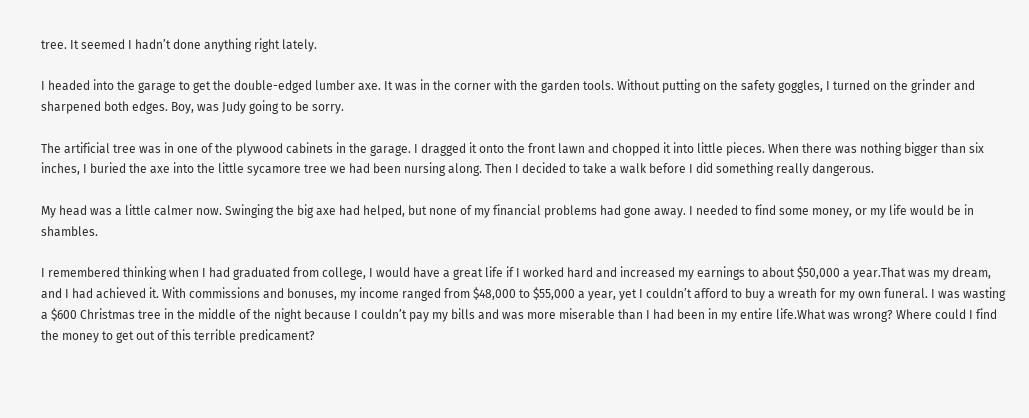tree. It seemed I hadn’t done anything right lately.

I headed into the garage to get the double-edged lumber axe. It was in the corner with the garden tools. Without putting on the safety goggles, I turned on the grinder and sharpened both edges. Boy, was Judy going to be sorry.

The artificial tree was in one of the plywood cabinets in the garage. I dragged it onto the front lawn and chopped it into little pieces. When there was nothing bigger than six inches, I buried the axe into the little sycamore tree we had been nursing along. Then I decided to take a walk before I did something really dangerous.

My head was a little calmer now. Swinging the big axe had helped, but none of my financial problems had gone away. I needed to find some money, or my life would be in shambles.

I remembered thinking when I had graduated from college, I would have a great life if I worked hard and increased my earnings to about $50,000 a year.That was my dream, and I had achieved it. With commissions and bonuses, my income ranged from $48,000 to $55,000 a year, yet I couldn’t afford to buy a wreath for my own funeral. I was wasting a $600 Christmas tree in the middle of the night because I couldn’t pay my bills and was more miserable than I had been in my entire life.What was wrong? Where could I find the money to get out of this terrible predicament?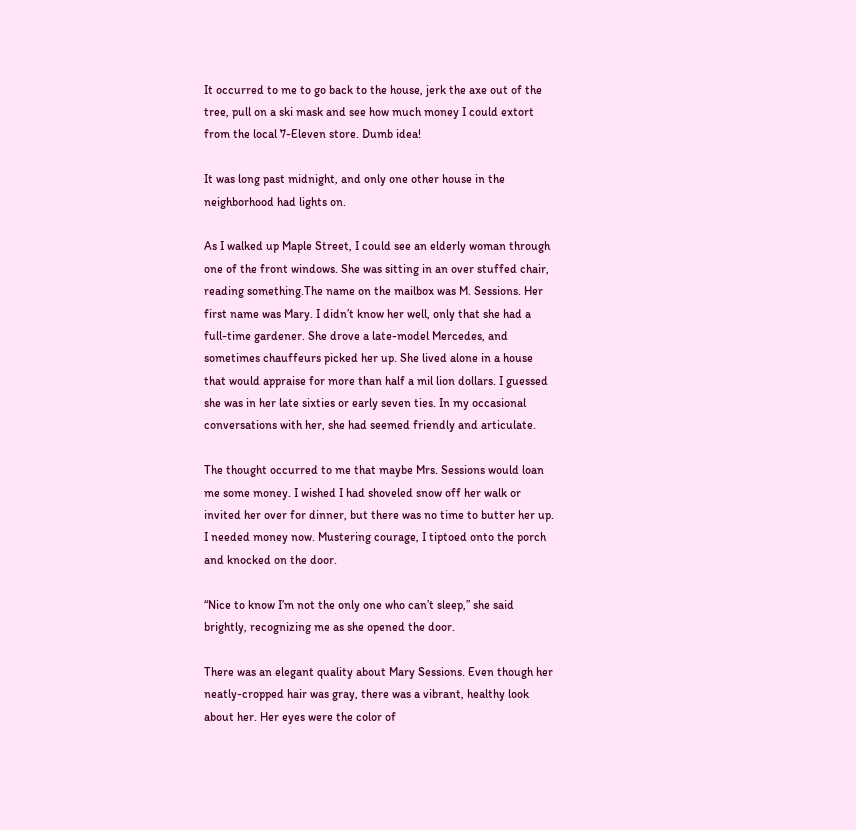It occurred to me to go back to the house, jerk the axe out of the tree, pull on a ski mask and see how much money I could extort from the local 7-Eleven store. Dumb idea!

It was long past midnight, and only one other house in the neighborhood had lights on.

As I walked up Maple Street, I could see an elderly woman through one of the front windows. She was sitting in an over stuffed chair, reading something.The name on the mailbox was M. Sessions. Her first name was Mary. I didn’t know her well, only that she had a full-time gardener. She drove a late-model Mercedes, and sometimes chauffeurs picked her up. She lived alone in a house that would appraise for more than half a mil lion dollars. I guessed she was in her late sixties or early seven ties. In my occasional conversations with her, she had seemed friendly and articulate.

The thought occurred to me that maybe Mrs. Sessions would loan me some money. I wished I had shoveled snow off her walk or invited her over for dinner, but there was no time to butter her up. I needed money now. Mustering courage, I tiptoed onto the porch and knocked on the door.

“Nice to know I’m not the only one who can’t sleep,” she said brightly, recognizing me as she opened the door.

There was an elegant quality about Mary Sessions. Even though her neatly-cropped hair was gray, there was a vibrant, healthy look about her. Her eyes were the color of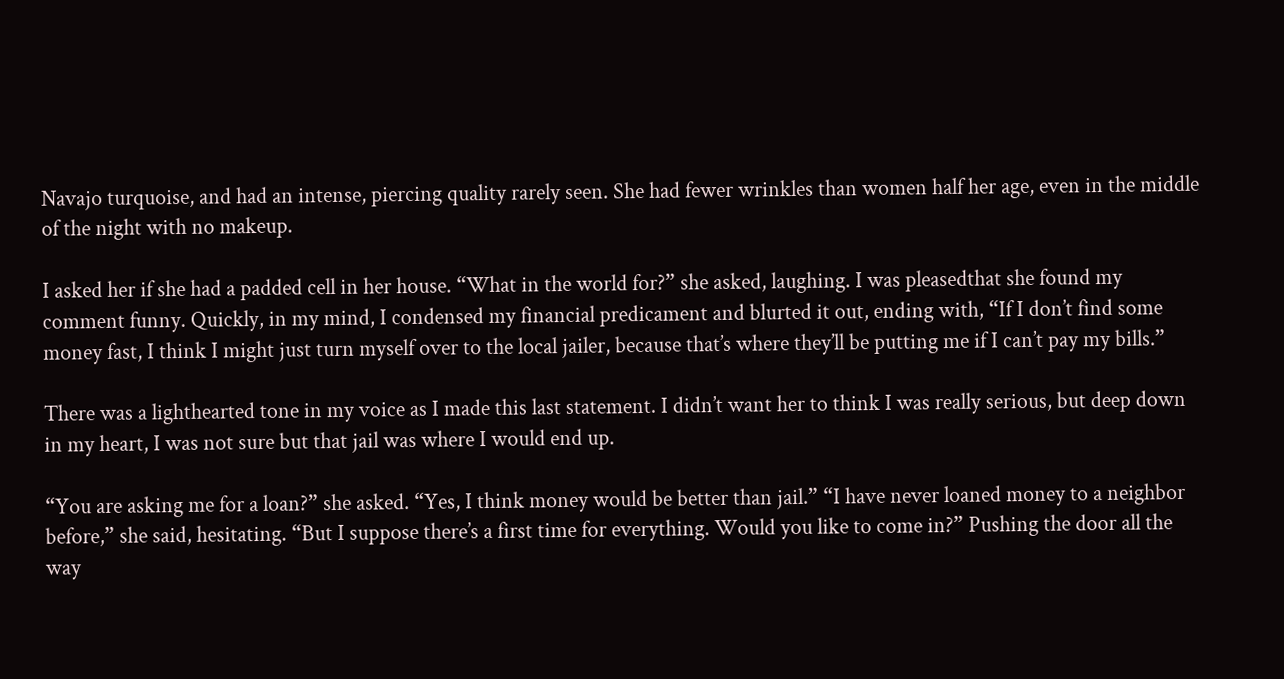Navajo turquoise, and had an intense, piercing quality rarely seen. She had fewer wrinkles than women half her age, even in the middle of the night with no makeup.

I asked her if she had a padded cell in her house. “What in the world for?” she asked, laughing. I was pleasedthat she found my comment funny. Quickly, in my mind, I condensed my financial predicament and blurted it out, ending with, “If I don’t find some money fast, I think I might just turn myself over to the local jailer, because that’s where they’ll be putting me if I can’t pay my bills.”

There was a lighthearted tone in my voice as I made this last statement. I didn’t want her to think I was really serious, but deep down in my heart, I was not sure but that jail was where I would end up.

“You are asking me for a loan?” she asked. “Yes, I think money would be better than jail.” “I have never loaned money to a neighbor before,” she said, hesitating. “But I suppose there’s a first time for everything. Would you like to come in?” Pushing the door all the way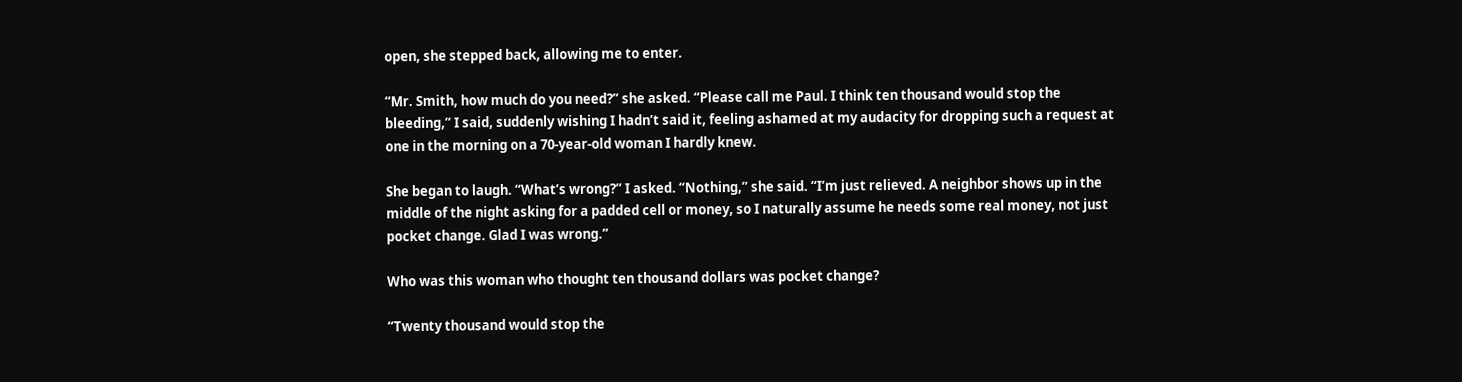open, she stepped back, allowing me to enter.

“Mr. Smith, how much do you need?” she asked. “Please call me Paul. I think ten thousand would stop the bleeding,” I said, suddenly wishing I hadn’t said it, feeling ashamed at my audacity for dropping such a request at one in the morning on a 70-year-old woman I hardly knew.

She began to laugh. “What’s wrong?” I asked. “Nothing,” she said. “I’m just relieved. A neighbor shows up in the middle of the night asking for a padded cell or money, so I naturally assume he needs some real money, not just pocket change. Glad I was wrong.”

Who was this woman who thought ten thousand dollars was pocket change?

“Twenty thousand would stop the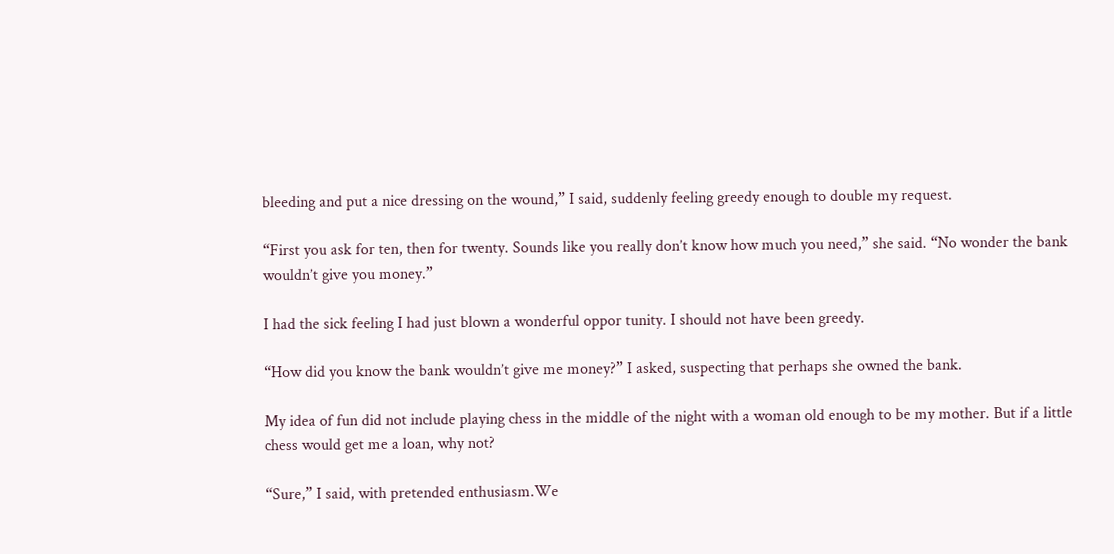bleeding and put a nice dressing on the wound,” I said, suddenly feeling greedy enough to double my request.

“First you ask for ten, then for twenty. Sounds like you really don’t know how much you need,” she said. “No wonder the bank wouldn’t give you money.”

I had the sick feeling I had just blown a wonderful oppor tunity. I should not have been greedy.

“How did you know the bank wouldn’t give me money?” I asked, suspecting that perhaps she owned the bank.

My idea of fun did not include playing chess in the middle of the night with a woman old enough to be my mother. But if a little chess would get me a loan, why not?

“Sure,” I said, with pretended enthusiasm.We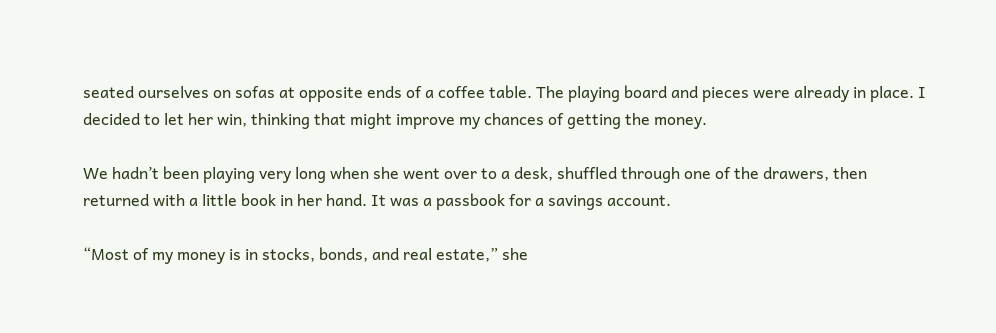seated ourselves on sofas at opposite ends of a coffee table. The playing board and pieces were already in place. I decided to let her win, thinking that might improve my chances of getting the money.

We hadn’t been playing very long when she went over to a desk, shuffled through one of the drawers, then returned with a little book in her hand. It was a passbook for a savings account.

“Most of my money is in stocks, bonds, and real estate,” she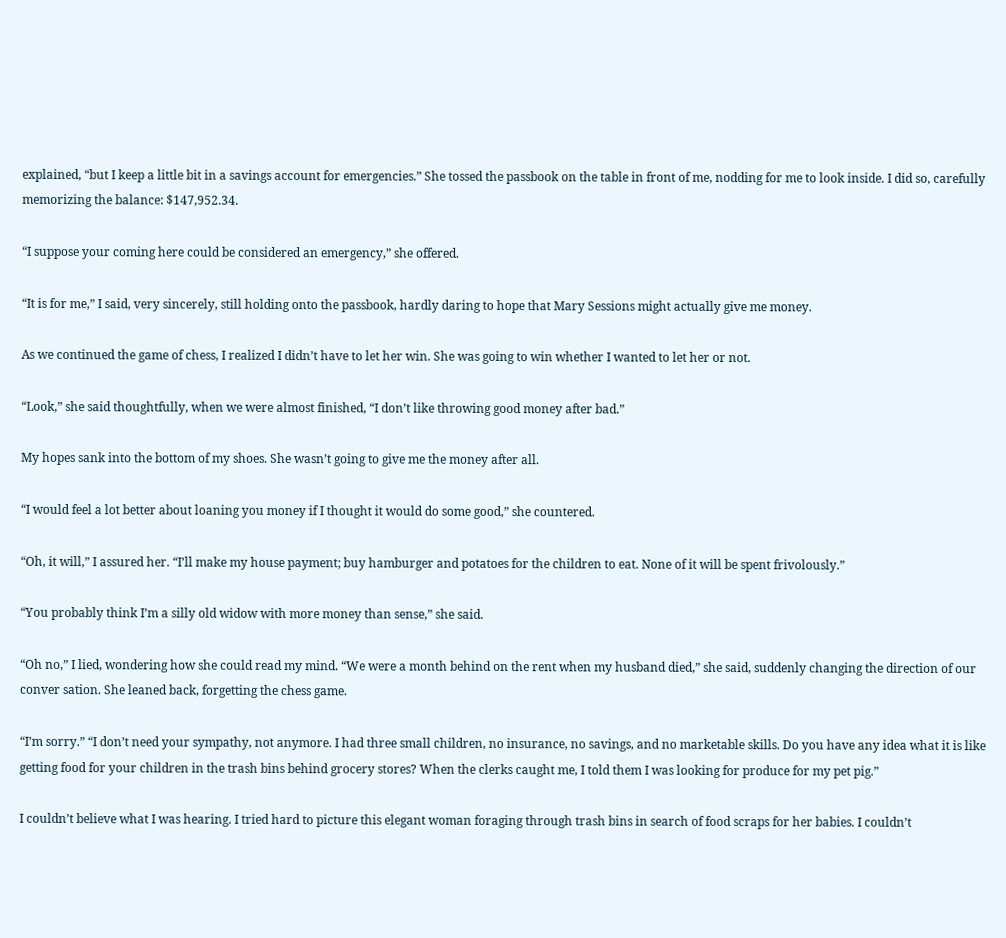explained, “but I keep a little bit in a savings account for emergencies.” She tossed the passbook on the table in front of me, nodding for me to look inside. I did so, carefully memorizing the balance: $147,952.34.

“I suppose your coming here could be considered an emergency,” she offered.

“It is for me,” I said, very sincerely, still holding onto the passbook, hardly daring to hope that Mary Sessions might actually give me money.

As we continued the game of chess, I realized I didn’t have to let her win. She was going to win whether I wanted to let her or not.

“Look,” she said thoughtfully, when we were almost finished, “I don’t like throwing good money after bad.”

My hopes sank into the bottom of my shoes. She wasn’t going to give me the money after all.

“I would feel a lot better about loaning you money if I thought it would do some good,” she countered.

“Oh, it will,” I assured her. “I’ll make my house payment; buy hamburger and potatoes for the children to eat. None of it will be spent frivolously.”

“You probably think I’m a silly old widow with more money than sense,” she said.

“Oh no,” I lied, wondering how she could read my mind. “We were a month behind on the rent when my husband died,” she said, suddenly changing the direction of our conver sation. She leaned back, forgetting the chess game.

“I’m sorry.” “I don’t need your sympathy, not anymore. I had three small children, no insurance, no savings, and no marketable skills. Do you have any idea what it is like getting food for your children in the trash bins behind grocery stores? When the clerks caught me, I told them I was looking for produce for my pet pig.”

I couldn’t believe what I was hearing. I tried hard to picture this elegant woman foraging through trash bins in search of food scraps for her babies. I couldn’t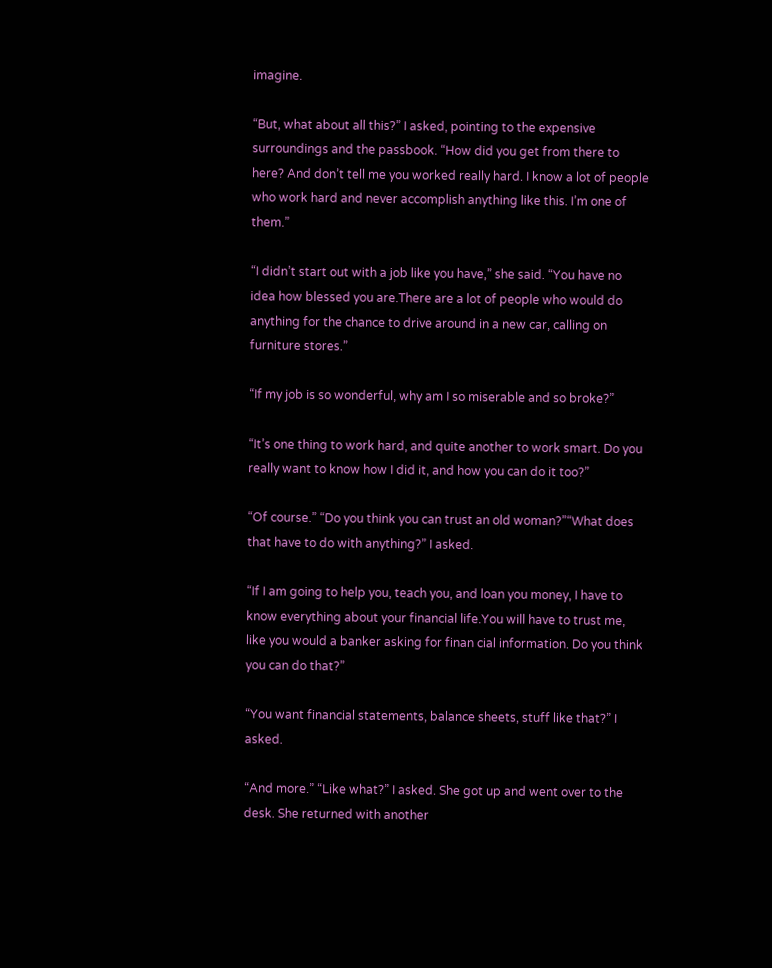imagine.

“But, what about all this?” I asked, pointing to the expensive surroundings and the passbook. “How did you get from there to here? And don’t tell me you worked really hard. I know a lot of people who work hard and never accomplish anything like this. I’m one of them.”

“I didn’t start out with a job like you have,” she said. “You have no idea how blessed you are.There are a lot of people who would do anything for the chance to drive around in a new car, calling on furniture stores.”

“If my job is so wonderful, why am I so miserable and so broke?”

“It’s one thing to work hard, and quite another to work smart. Do you really want to know how I did it, and how you can do it too?”

“Of course.” “Do you think you can trust an old woman?”“What does that have to do with anything?” I asked.

“If I am going to help you, teach you, and loan you money, I have to know everything about your financial life.You will have to trust me, like you would a banker asking for finan cial information. Do you think you can do that?”

“You want financial statements, balance sheets, stuff like that?” I asked.

“And more.” “Like what?” I asked. She got up and went over to the desk. She returned with another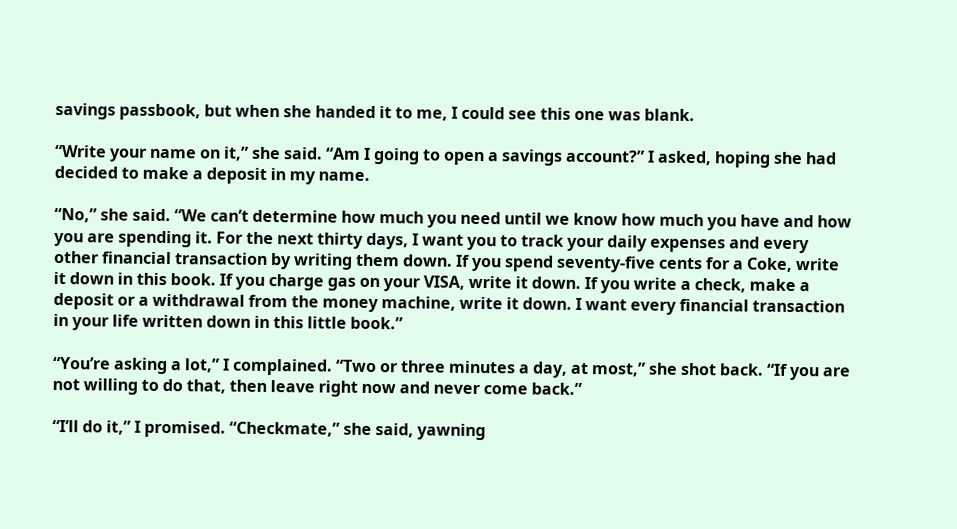savings passbook, but when she handed it to me, I could see this one was blank.

“Write your name on it,” she said. “Am I going to open a savings account?” I asked, hoping she had decided to make a deposit in my name.

“No,” she said. “We can’t determine how much you need until we know how much you have and how you are spending it. For the next thirty days, I want you to track your daily expenses and every other financial transaction by writing them down. If you spend seventy-five cents for a Coke, write it down in this book. If you charge gas on your VISA, write it down. If you write a check, make a deposit or a withdrawal from the money machine, write it down. I want every financial transaction in your life written down in this little book.”

“You’re asking a lot,” I complained. “Two or three minutes a day, at most,” she shot back. “If you are not willing to do that, then leave right now and never come back.”

“I’ll do it,” I promised. “Checkmate,” she said, yawning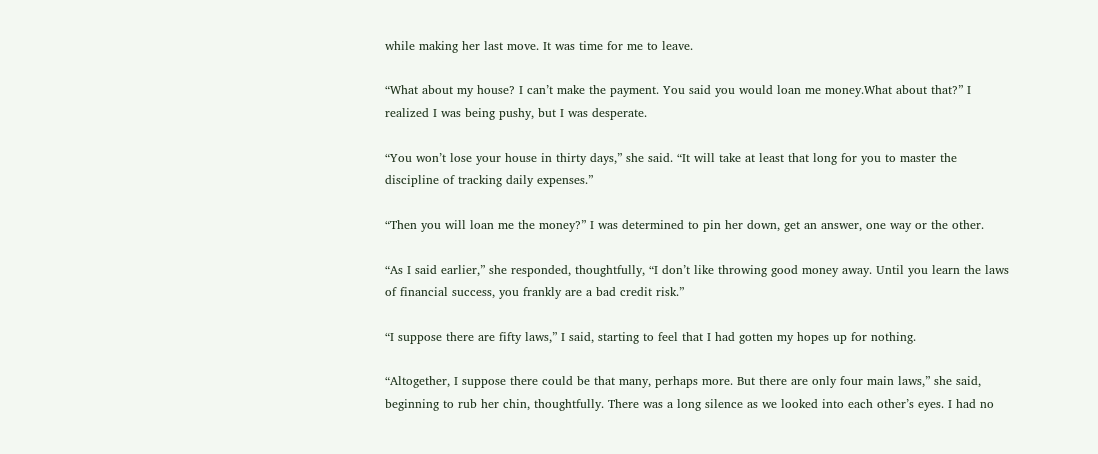while making her last move. It was time for me to leave.

“What about my house? I can’t make the payment. You said you would loan me money.What about that?” I realized I was being pushy, but I was desperate.

“You won’t lose your house in thirty days,” she said. “It will take at least that long for you to master the discipline of tracking daily expenses.”

“Then you will loan me the money?” I was determined to pin her down, get an answer, one way or the other.

“As I said earlier,” she responded, thoughtfully, “I don’t like throwing good money away. Until you learn the laws of financial success, you frankly are a bad credit risk.”

“I suppose there are fifty laws,” I said, starting to feel that I had gotten my hopes up for nothing.

“Altogether, I suppose there could be that many, perhaps more. But there are only four main laws,” she said, beginning to rub her chin, thoughtfully. There was a long silence as we looked into each other’s eyes. I had no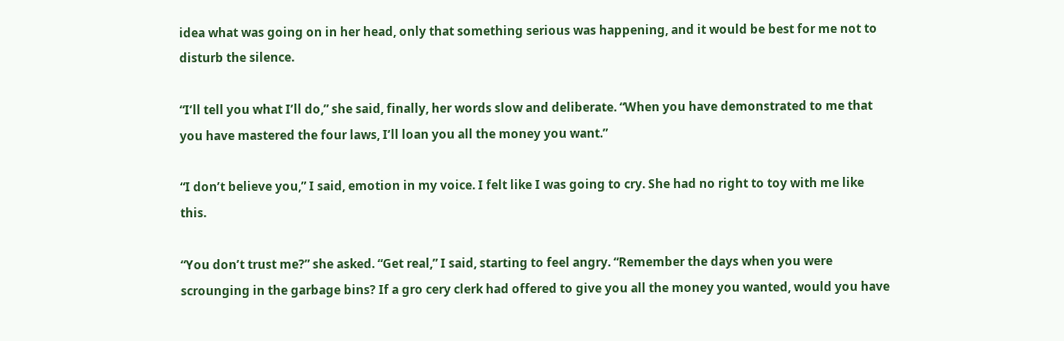idea what was going on in her head, only that something serious was happening, and it would be best for me not to disturb the silence.

“I’ll tell you what I’ll do,” she said, finally, her words slow and deliberate. “When you have demonstrated to me that you have mastered the four laws, I’ll loan you all the money you want.”

“I don’t believe you,” I said, emotion in my voice. I felt like I was going to cry. She had no right to toy with me like this.

“You don’t trust me?” she asked. “Get real,” I said, starting to feel angry. “Remember the days when you were scrounging in the garbage bins? If a gro cery clerk had offered to give you all the money you wanted, would you have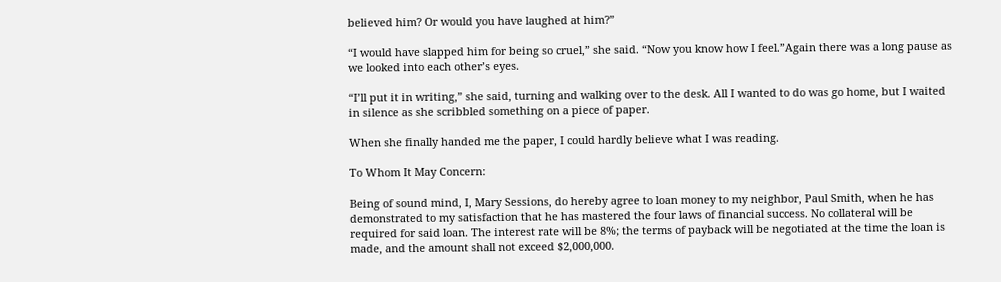believed him? Or would you have laughed at him?”

“I would have slapped him for being so cruel,” she said. “Now you know how I feel.”Again there was a long pause as we looked into each other’s eyes.

“I’ll put it in writing,” she said, turning and walking over to the desk. All I wanted to do was go home, but I waited in silence as she scribbled something on a piece of paper.

When she finally handed me the paper, I could hardly believe what I was reading.

To Whom It May Concern:

Being of sound mind, I, Mary Sessions, do hereby agree to loan money to my neighbor, Paul Smith, when he has demonstrated to my satisfaction that he has mastered the four laws of financial success. No collateral will be required for said loan. The interest rate will be 8%; the terms of payback will be negotiated at the time the loan is made, and the amount shall not exceed $2,000,000.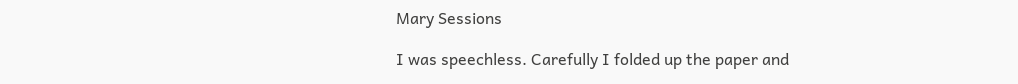Mary Sessions

I was speechless. Carefully I folded up the paper and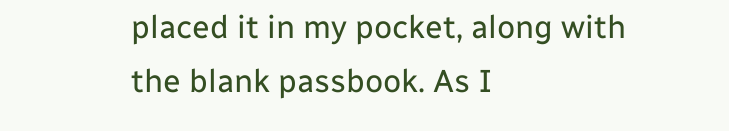placed it in my pocket, along with the blank passbook. As I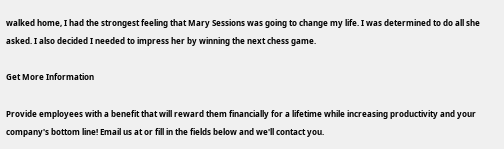walked home, I had the strongest feeling that Mary Sessions was going to change my life. I was determined to do all she asked. I also decided I needed to impress her by winning the next chess game.

Get More Information

Provide employees with a benefit that will reward them financially for a lifetime while increasing productivity and your company's bottom line! Email us at or fill in the fields below and we'll contact you.